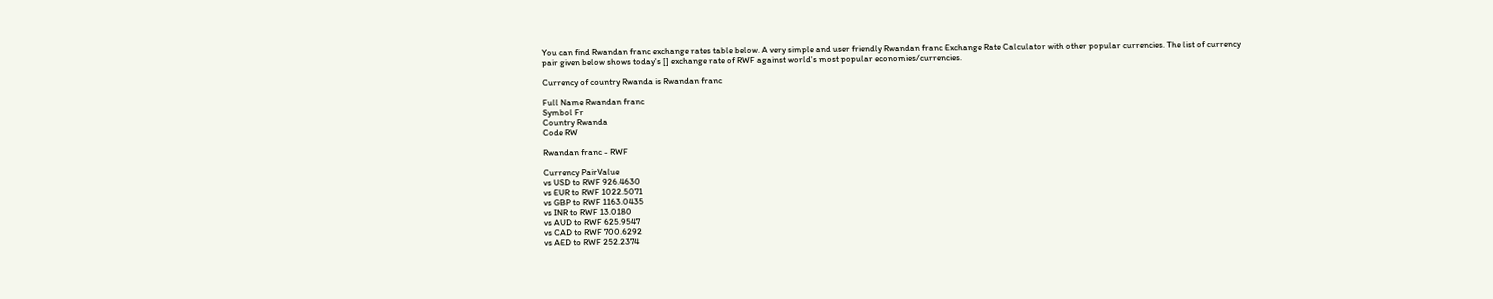You can find Rwandan franc exchange rates table below. A very simple and user friendly Rwandan franc Exchange Rate Calculator with other popular currencies. The list of currency pair given below shows today's [] exchange rate of RWF against world's most popular economies/currencies.

Currency of country Rwanda is Rwandan franc

Full Name Rwandan franc
Symbol Fr
Country Rwanda
Code RW

Rwandan franc - RWF

Currency PairValue
vs USD to RWF 926.4630
vs EUR to RWF 1022.5071
vs GBP to RWF 1163.0435
vs INR to RWF 13.0180
vs AUD to RWF 625.9547
vs CAD to RWF 700.6292
vs AED to RWF 252.2374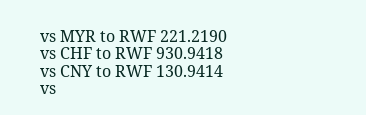vs MYR to RWF 221.2190
vs CHF to RWF 930.9418
vs CNY to RWF 130.9414
vs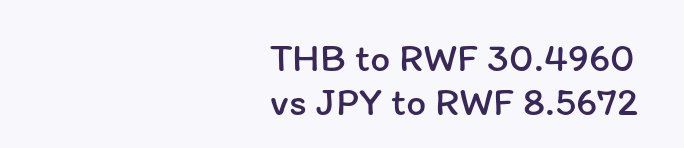THB to RWF 30.4960
vs JPY to RWF 8.5672